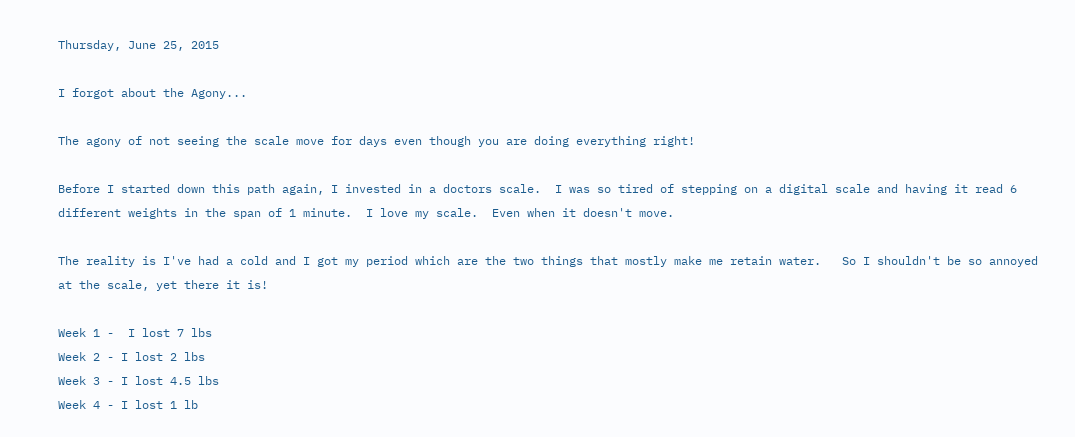Thursday, June 25, 2015

I forgot about the Agony...

The agony of not seeing the scale move for days even though you are doing everything right!

Before I started down this path again, I invested in a doctors scale.  I was so tired of stepping on a digital scale and having it read 6 different weights in the span of 1 minute.  I love my scale.  Even when it doesn't move.

The reality is I've had a cold and I got my period which are the two things that mostly make me retain water.   So I shouldn't be so annoyed at the scale, yet there it is!

Week 1 -  I lost 7 lbs
Week 2 - I lost 2 lbs
Week 3 - I lost 4.5 lbs
Week 4 - I lost 1 lb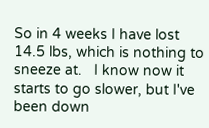So in 4 weeks I have lost 14.5 lbs, which is nothing to sneeze at.   I know now it starts to go slower, but I've been down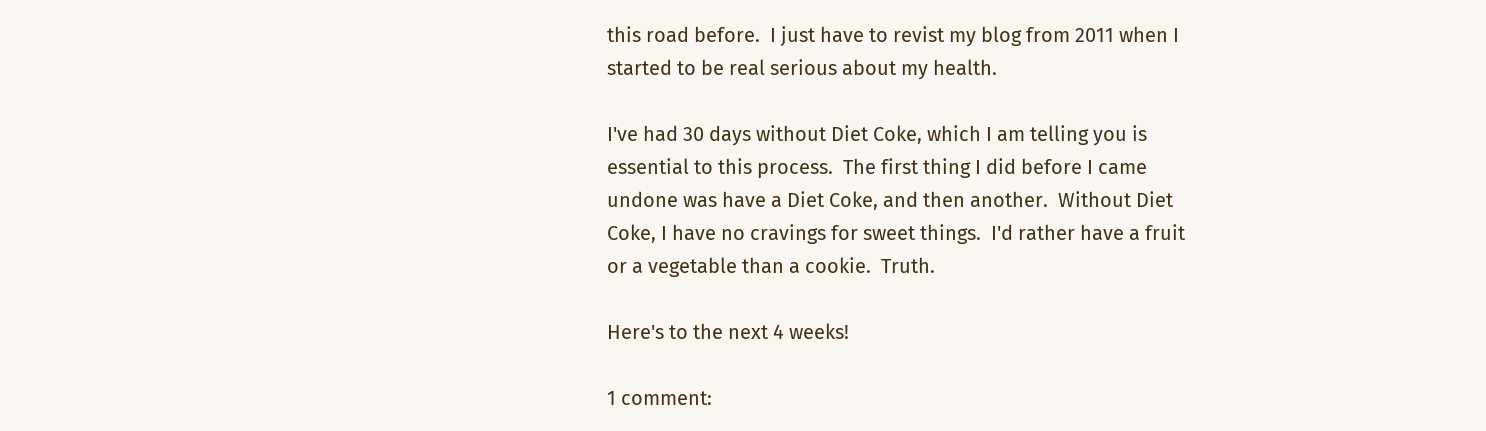this road before.  I just have to revist my blog from 2011 when I started to be real serious about my health.

I've had 30 days without Diet Coke, which I am telling you is essential to this process.  The first thing I did before I came undone was have a Diet Coke, and then another.  Without Diet Coke, I have no cravings for sweet things.  I'd rather have a fruit or a vegetable than a cookie.  Truth.

Here's to the next 4 weeks!

1 comment: